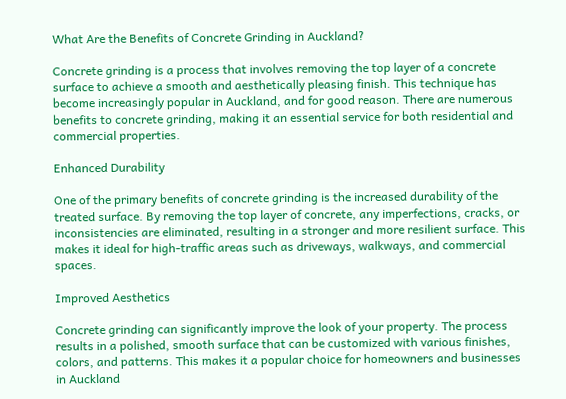What Are the Benefits of Concrete Grinding in Auckland?

Concrete grinding is a process that involves removing the top layer of a concrete surface to achieve a smooth and aesthetically pleasing finish. This technique has become increasingly popular in Auckland, and for good reason. There are numerous benefits to concrete grinding, making it an essential service for both residential and commercial properties.

Enhanced Durability

One of the primary benefits of concrete grinding is the increased durability of the treated surface. By removing the top layer of concrete, any imperfections, cracks, or inconsistencies are eliminated, resulting in a stronger and more resilient surface. This makes it ideal for high-traffic areas such as driveways, walkways, and commercial spaces.

Improved Aesthetics

Concrete grinding can significantly improve the look of your property. The process results in a polished, smooth surface that can be customized with various finishes, colors, and patterns. This makes it a popular choice for homeowners and businesses in Auckland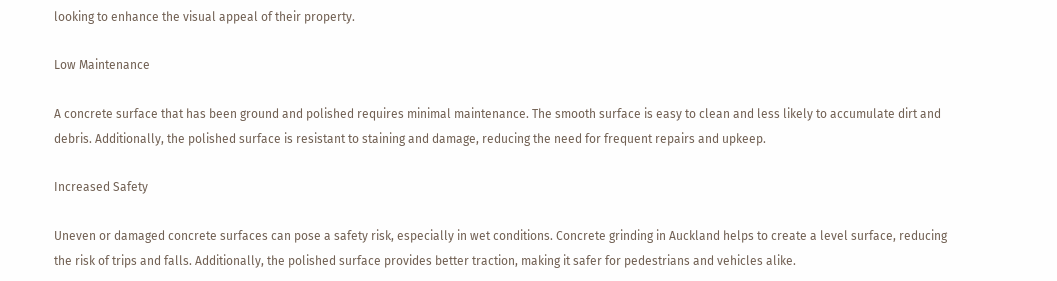looking to enhance the visual appeal of their property.

Low Maintenance

A concrete surface that has been ground and polished requires minimal maintenance. The smooth surface is easy to clean and less likely to accumulate dirt and debris. Additionally, the polished surface is resistant to staining and damage, reducing the need for frequent repairs and upkeep.

Increased Safety

Uneven or damaged concrete surfaces can pose a safety risk, especially in wet conditions. Concrete grinding in Auckland helps to create a level surface, reducing the risk of trips and falls. Additionally, the polished surface provides better traction, making it safer for pedestrians and vehicles alike.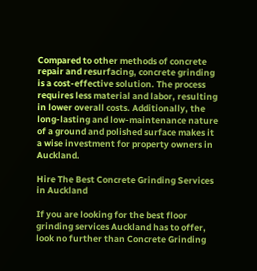Compared to other methods of concrete repair and resurfacing, concrete grinding is a cost-effective solution. The process requires less material and labor, resulting in lower overall costs. Additionally, the long-lasting and low-maintenance nature of a ground and polished surface makes it a wise investment for property owners in Auckland.

Hire The Best Concrete Grinding Services in Auckland

If you are looking for the best floor grinding services Auckland has to offer, look no further than Concrete Grinding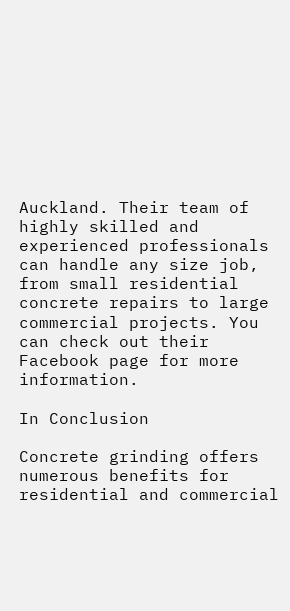Auckland. Their team of highly skilled and experienced professionals can handle any size job, from small residential concrete repairs to large commercial projects. You can check out their Facebook page for more information.

In Conclusion

Concrete grinding offers numerous benefits for residential and commercial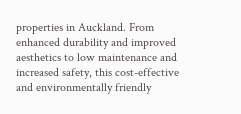properties in Auckland. From enhanced durability and improved aesthetics to low maintenance and increased safety, this cost-effective and environmentally friendly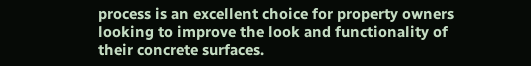process is an excellent choice for property owners looking to improve the look and functionality of their concrete surfaces.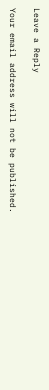Leave a Reply

Your email address will not be published.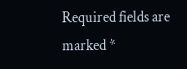Required fields are marked *